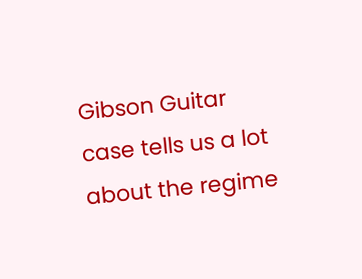Gibson Guitar case tells us a lot about the regime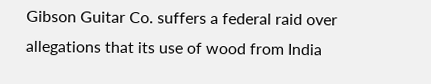Gibson Guitar Co. suffers a federal raid over allegations that its use of wood from India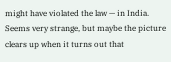might have violated the law — in India. Seems very strange, but maybe the picture clears up when it turns out that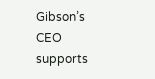Gibson’s CEO supports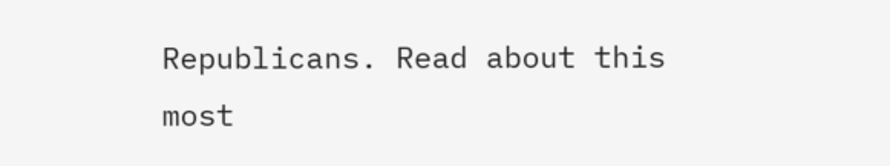Republicans. Read about this most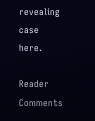revealing case here.

Reader Comments